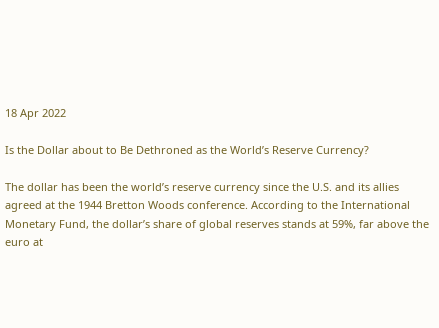18 Apr 2022

Is the Dollar about to Be Dethroned as the World’s Reserve Currency?

The dollar has been the world’s reserve currency since the U.S. and its allies agreed at the 1944 Bretton Woods conference. According to the International Monetary Fund, the dollar’s share of global reserves stands at 59%, far above the euro at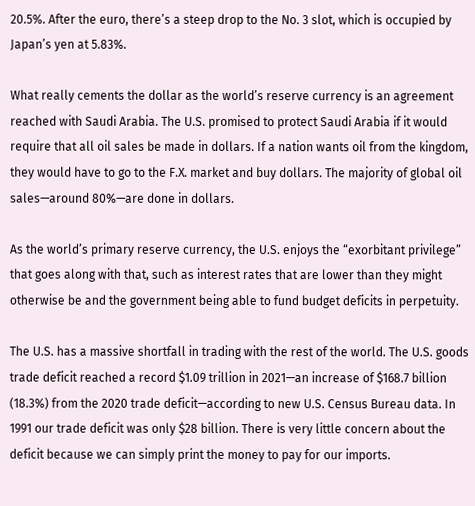20.5%. After the euro, there’s a steep drop to the No. 3 slot, which is occupied by Japan’s yen at 5.83%.

What really cements the dollar as the world’s reserve currency is an agreement reached with Saudi Arabia. The U.S. promised to protect Saudi Arabia if it would require that all oil sales be made in dollars. If a nation wants oil from the kingdom, they would have to go to the F.X. market and buy dollars. The majority of global oil sales—around 80%—are done in dollars.

As the world’s primary reserve currency, the U.S. enjoys the “exorbitant privilege” that goes along with that, such as interest rates that are lower than they might otherwise be and the government being able to fund budget deficits in perpetuity.

The U.S. has a massive shortfall in trading with the rest of the world. The U.S. goods trade deficit reached a record $1.09 trillion in 2021—an increase of $168.7 billion (18.3%) from the 2020 trade deficit—according to new U.S. Census Bureau data. In 1991 our trade deficit was only $28 billion. There is very little concern about the deficit because we can simply print the money to pay for our imports.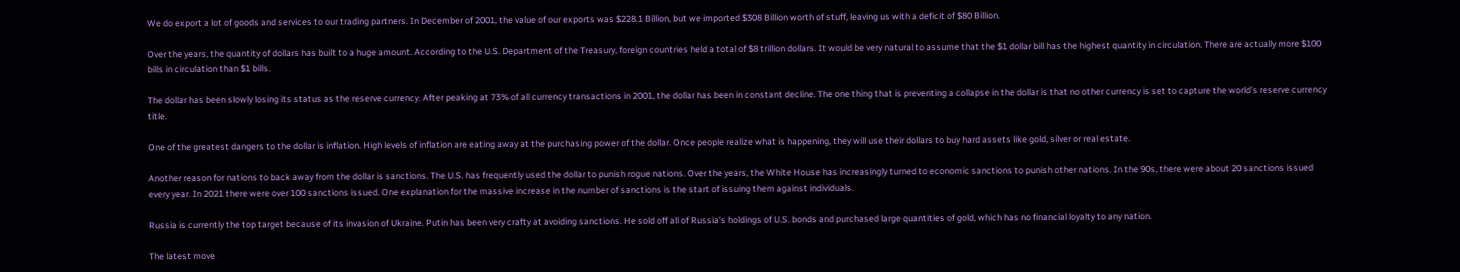We do export a lot of goods and services to our trading partners. In December of 2001, the value of our exports was $228.1 Billion, but we imported $308 Billion worth of stuff, leaving us with a deficit of $80 Billion.

Over the years, the quantity of dollars has built to a huge amount. According to the U.S. Department of the Treasury, foreign countries held a total of $8 trillion dollars. It would be very natural to assume that the $1 dollar bill has the highest quantity in circulation. There are actually more $100 bills in circulation than $1 bills.

The dollar has been slowly losing its status as the reserve currency. After peaking at 73% of all currency transactions in 2001, the dollar has been in constant decline. The one thing that is preventing a collapse in the dollar is that no other currency is set to capture the world’s reserve currency title.

One of the greatest dangers to the dollar is inflation. High levels of inflation are eating away at the purchasing power of the dollar. Once people realize what is happening, they will use their dollars to buy hard assets like gold, silver or real estate.

Another reason for nations to back away from the dollar is sanctions. The U.S. has frequently used the dollar to punish rogue nations. Over the years, the White House has increasingly turned to economic sanctions to punish other nations. In the 90s, there were about 20 sanctions issued every year. In 2021 there were over 100 sanctions issued. One explanation for the massive increase in the number of sanctions is the start of issuing them against individuals.

Russia is currently the top target because of its invasion of Ukraine. Putin has been very crafty at avoiding sanctions. He sold off all of Russia’s holdings of U.S. bonds and purchased large quantities of gold, which has no financial loyalty to any nation.

The latest move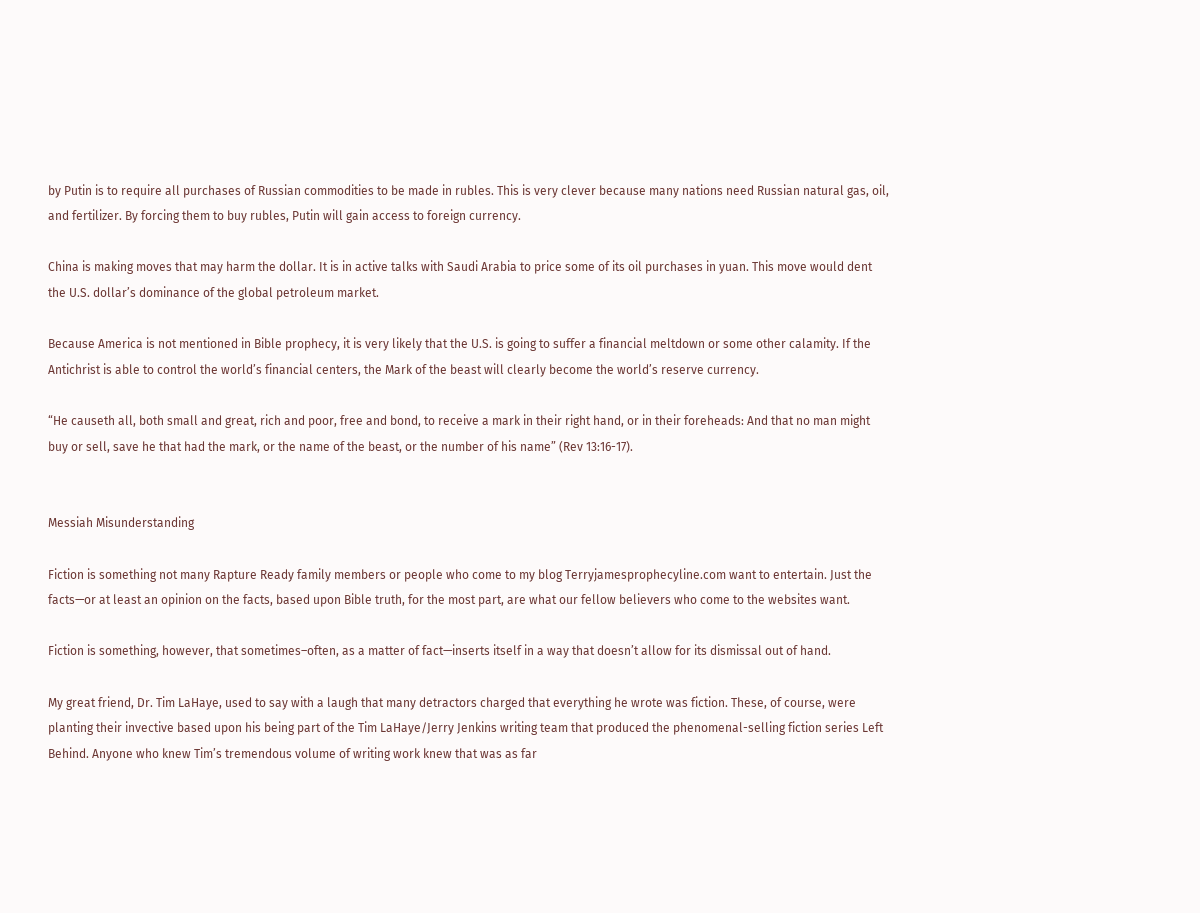by Putin is to require all purchases of Russian commodities to be made in rubles. This is very clever because many nations need Russian natural gas, oil, and fertilizer. By forcing them to buy rubles, Putin will gain access to foreign currency.

China is making moves that may harm the dollar. It is in active talks with Saudi Arabia to price some of its oil purchases in yuan. This move would dent the U.S. dollar’s dominance of the global petroleum market.

Because America is not mentioned in Bible prophecy, it is very likely that the U.S. is going to suffer a financial meltdown or some other calamity. If the Antichrist is able to control the world’s financial centers, the Mark of the beast will clearly become the world’s reserve currency.

“He causeth all, both small and great, rich and poor, free and bond, to receive a mark in their right hand, or in their foreheads: And that no man might buy or sell, save he that had the mark, or the name of the beast, or the number of his name” (Rev 13:16-17).


Messiah Misunderstanding

Fiction is something not many Rapture Ready family members or people who come to my blog Terryjamesprophecyline.com want to entertain. Just the facts—or at least an opinion on the facts, based upon Bible truth, for the most part, are what our fellow believers who come to the websites want.

Fiction is something, however, that sometimes–often, as a matter of fact—inserts itself in a way that doesn’t allow for its dismissal out of hand.

My great friend, Dr. Tim LaHaye, used to say with a laugh that many detractors charged that everything he wrote was fiction. These, of course, were planting their invective based upon his being part of the Tim LaHaye/Jerry Jenkins writing team that produced the phenomenal-selling fiction series Left Behind. Anyone who knew Tim’s tremendous volume of writing work knew that was as far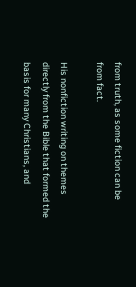from truth, as some fiction can be from fact.

His nonfiction writing on themes directly from the Bible that formed the basis for many Christians, and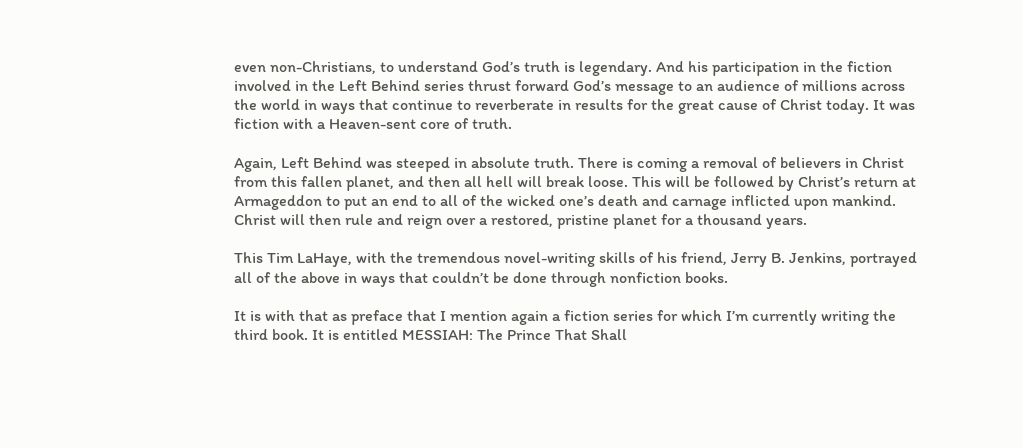even non-Christians, to understand God’s truth is legendary. And his participation in the fiction involved in the Left Behind series thrust forward God’s message to an audience of millions across the world in ways that continue to reverberate in results for the great cause of Christ today. It was fiction with a Heaven-sent core of truth.

Again, Left Behind was steeped in absolute truth. There is coming a removal of believers in Christ from this fallen planet, and then all hell will break loose. This will be followed by Christ’s return at Armageddon to put an end to all of the wicked one’s death and carnage inflicted upon mankind. Christ will then rule and reign over a restored, pristine planet for a thousand years.

This Tim LaHaye, with the tremendous novel-writing skills of his friend, Jerry B. Jenkins, portrayed all of the above in ways that couldn’t be done through nonfiction books.

It is with that as preface that I mention again a fiction series for which I’m currently writing the third book. It is entitled MESSIAH: The Prince That Shall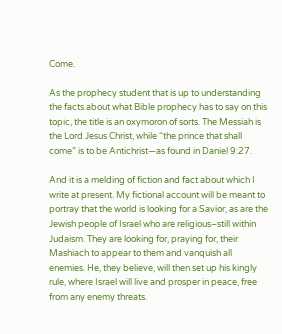Come.

As the prophecy student that is up to understanding the facts about what Bible prophecy has to say on this topic, the title is an oxymoron of sorts. The Messiah is the Lord Jesus Christ, while “the prince that shall come” is to be Antichrist—as found in Daniel 9:27.

And it is a melding of fiction and fact about which I write at present. My fictional account will be meant to portray that the world is looking for a Savior, as are the Jewish people of Israel who are religious–still within Judaism. They are looking for, praying for, their Mashiach to appear to them and vanquish all enemies. He, they believe, will then set up his kingly rule, where Israel will live and prosper in peace, free from any enemy threats.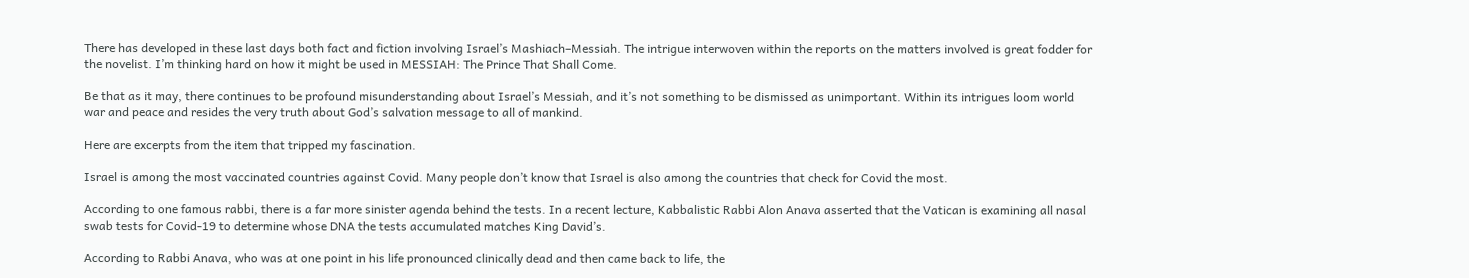There has developed in these last days both fact and fiction involving Israel’s Mashiach–Messiah. The intrigue interwoven within the reports on the matters involved is great fodder for the novelist. I’m thinking hard on how it might be used in MESSIAH: The Prince That Shall Come.

Be that as it may, there continues to be profound misunderstanding about Israel’s Messiah, and it’s not something to be dismissed as unimportant. Within its intrigues loom world war and peace and resides the very truth about God’s salvation message to all of mankind.

Here are excerpts from the item that tripped my fascination.

Israel is among the most vaccinated countries against Covid. Many people don’t know that Israel is also among the countries that check for Covid the most.

According to one famous rabbi, there is a far more sinister agenda behind the tests. In a recent lecture, Kabbalistic Rabbi Alon Anava asserted that the Vatican is examining all nasal swab tests for Covid-19 to determine whose DNA the tests accumulated matches King David’s.

According to Rabbi Anava, who was at one point in his life pronounced clinically dead and then came back to life, the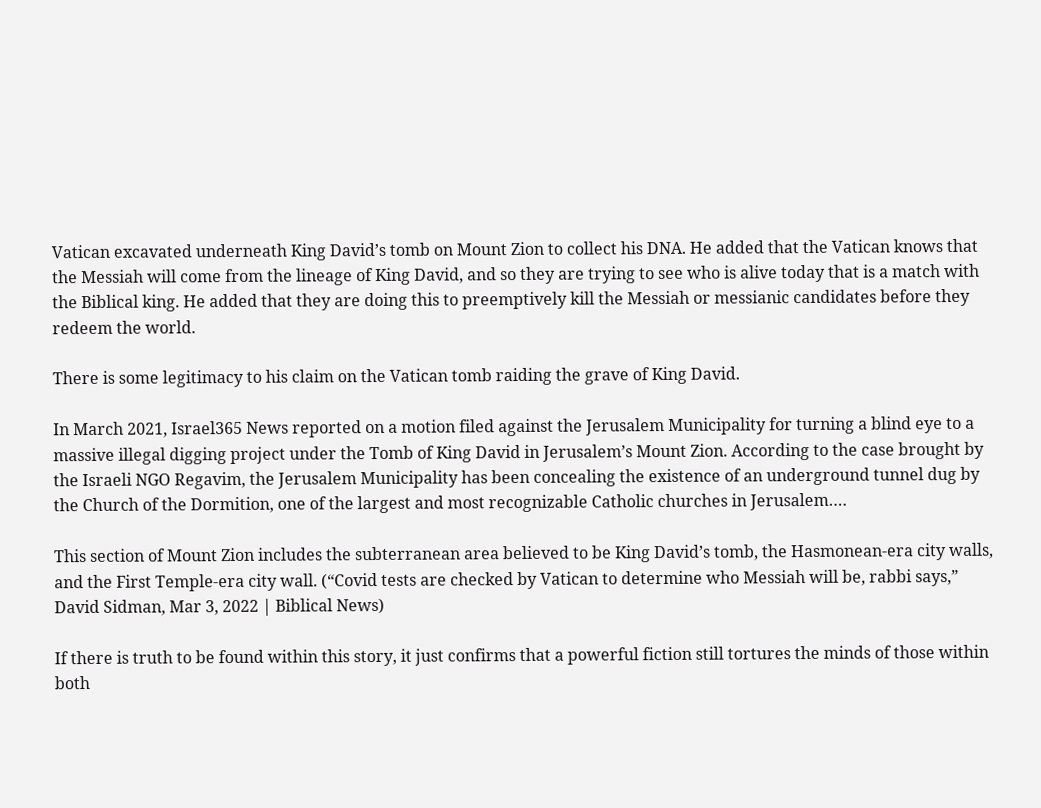Vatican excavated underneath King David’s tomb on Mount Zion to collect his DNA. He added that the Vatican knows that the Messiah will come from the lineage of King David, and so they are trying to see who is alive today that is a match with the Biblical king. He added that they are doing this to preemptively kill the Messiah or messianic candidates before they redeem the world.

There is some legitimacy to his claim on the Vatican tomb raiding the grave of King David.

In March 2021, Israel365 News reported on a motion filed against the Jerusalem Municipality for turning a blind eye to a massive illegal digging project under the Tomb of King David in Jerusalem’s Mount Zion. According to the case brought by the Israeli NGO Regavim, the Jerusalem Municipality has been concealing the existence of an underground tunnel dug by the Church of the Dormition, one of the largest and most recognizable Catholic churches in Jerusalem….

This section of Mount Zion includes the subterranean area believed to be King David’s tomb, the Hasmonean-era city walls, and the First Temple-era city wall. (“Covid tests are checked by Vatican to determine who Messiah will be, rabbi says,” David Sidman, Mar 3, 2022 | Biblical News)

If there is truth to be found within this story, it just confirms that a powerful fiction still tortures the minds of those within both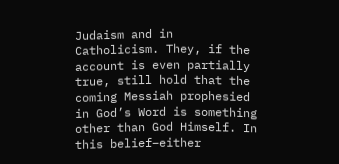Judaism and in Catholicism. They, if the account is even partially true, still hold that the coming Messiah prophesied in God’s Word is something other than God Himself. In this belief–either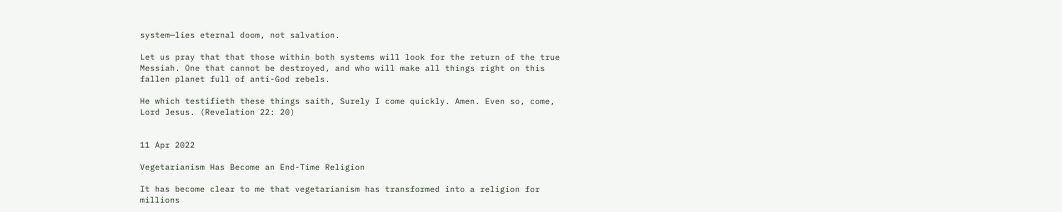system—lies eternal doom, not salvation.

Let us pray that that those within both systems will look for the return of the true Messiah. One that cannot be destroyed, and who will make all things right on this fallen planet full of anti-God rebels.

He which testifieth these things saith, Surely I come quickly. Amen. Even so, come, Lord Jesus. (Revelation 22: 20)


11 Apr 2022

Vegetarianism Has Become an End-Time Religion

It has become clear to me that vegetarianism has transformed into a religion for millions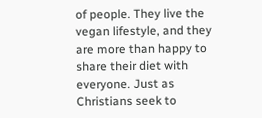of people. They live the vegan lifestyle, and they are more than happy to share their diet with everyone. Just as Christians seek to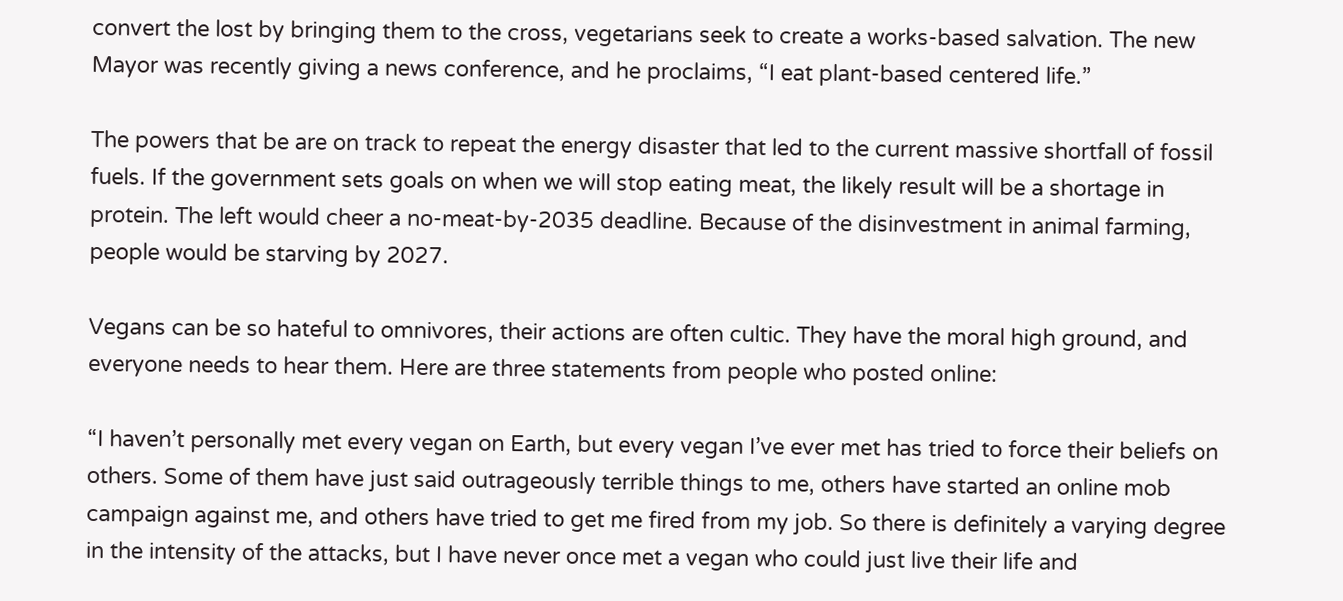convert the lost by bringing them to the cross, vegetarians seek to create a works-based salvation. The new Mayor was recently giving a news conference, and he proclaims, “I eat plant-based centered life.”

The powers that be are on track to repeat the energy disaster that led to the current massive shortfall of fossil fuels. If the government sets goals on when we will stop eating meat, the likely result will be a shortage in protein. The left would cheer a no-meat-by-2035 deadline. Because of the disinvestment in animal farming, people would be starving by 2027.

Vegans can be so hateful to omnivores, their actions are often cultic. They have the moral high ground, and everyone needs to hear them. Here are three statements from people who posted online:

“I haven’t personally met every vegan on Earth, but every vegan I’ve ever met has tried to force their beliefs on others. Some of them have just said outrageously terrible things to me, others have started an online mob campaign against me, and others have tried to get me fired from my job. So there is definitely a varying degree in the intensity of the attacks, but I have never once met a vegan who could just live their life and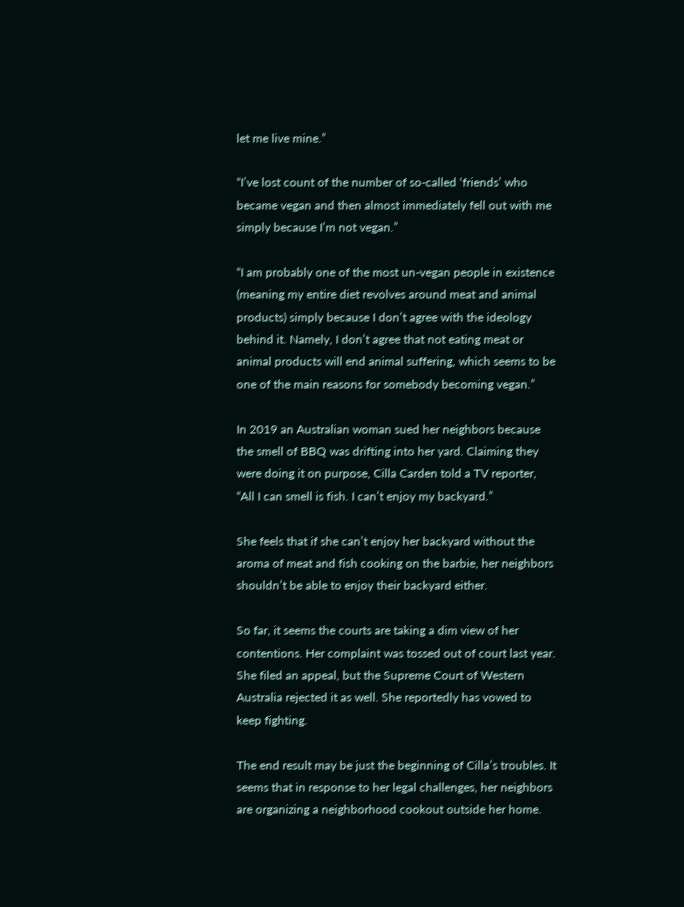let me live mine.”

“I’ve lost count of the number of so-called ‘friends’ who became vegan and then almost immediately fell out with me simply because I’m not vegan.”

“I am probably one of the most un-vegan people in existence (meaning my entire diet revolves around meat and animal products) simply because I don’t agree with the ideology behind it. Namely, I don’t agree that not eating meat or animal products will end animal suffering, which seems to be one of the main reasons for somebody becoming vegan.”

In 2019 an Australian woman sued her neighbors because the smell of BBQ was drifting into her yard. Claiming they were doing it on purpose, Cilla Carden told a TV reporter, “All I can smell is fish. I can’t enjoy my backyard.”

She feels that if she can’t enjoy her backyard without the aroma of meat and fish cooking on the barbie, her neighbors shouldn’t be able to enjoy their backyard either.

So far, it seems the courts are taking a dim view of her contentions. Her complaint was tossed out of court last year. She filed an appeal, but the Supreme Court of Western Australia rejected it as well. She reportedly has vowed to keep fighting.

The end result may be just the beginning of Cilla’s troubles. It seems that in response to her legal challenges, her neighbors are organizing a neighborhood cookout outside her home.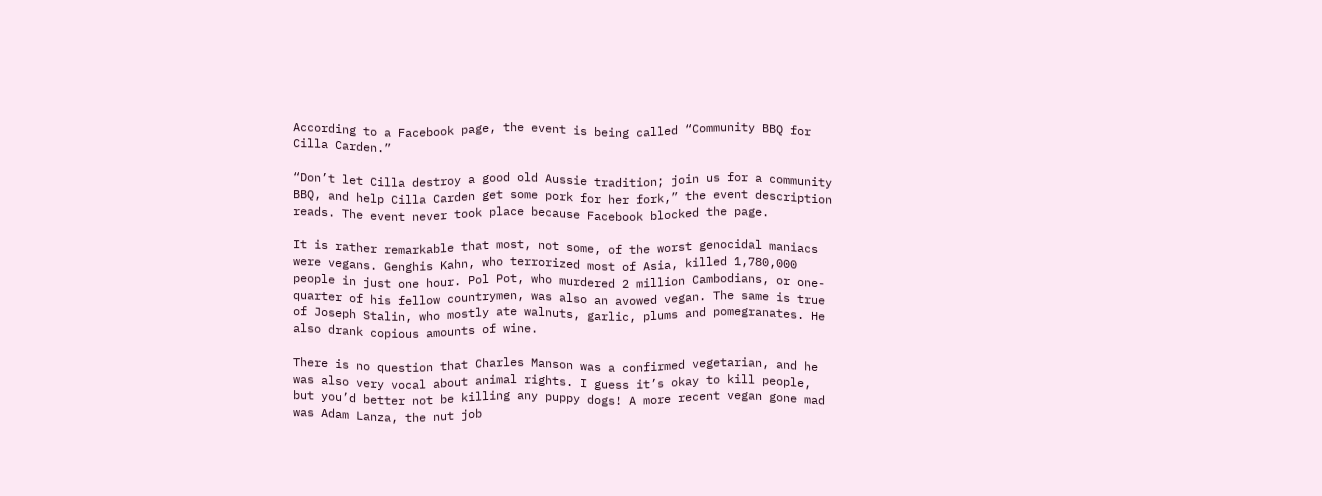According to a Facebook page, the event is being called “Community BBQ for Cilla Carden.”

“Don’t let Cilla destroy a good old Aussie tradition; join us for a community BBQ, and help Cilla Carden get some pork for her fork,” the event description reads. The event never took place because Facebook blocked the page.

It is rather remarkable that most, not some, of the worst genocidal maniacs were vegans. Genghis Kahn, who terrorized most of Asia, killed 1,780,000 people in just one hour. Pol Pot, who murdered 2 million Cambodians, or one-quarter of his fellow countrymen, was also an avowed vegan. The same is true of Joseph Stalin, who mostly ate walnuts, garlic, plums and pomegranates. He also drank copious amounts of wine.

There is no question that Charles Manson was a confirmed vegetarian, and he was also very vocal about animal rights. I guess it’s okay to kill people, but you’d better not be killing any puppy dogs! A more recent vegan gone mad was Adam Lanza, the nut job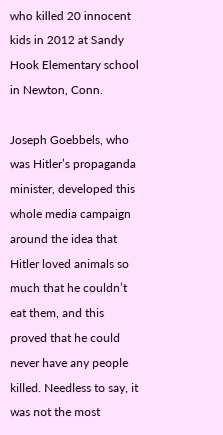who killed 20 innocent kids in 2012 at Sandy Hook Elementary school in Newton, Conn.

Joseph Goebbels, who was Hitler’s propaganda minister, developed this whole media campaign around the idea that Hitler loved animals so much that he couldn’t eat them, and this proved that he could never have any people killed. Needless to say, it was not the most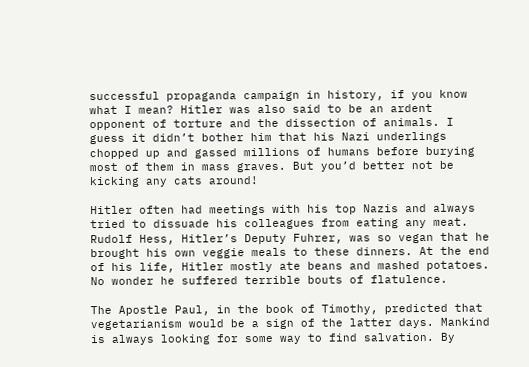successful propaganda campaign in history, if you know what I mean? Hitler was also said to be an ardent opponent of torture and the dissection of animals. I guess it didn’t bother him that his Nazi underlings chopped up and gassed millions of humans before burying most of them in mass graves. But you’d better not be kicking any cats around!

Hitler often had meetings with his top Nazis and always tried to dissuade his colleagues from eating any meat. Rudolf Hess, Hitler’s Deputy Fuhrer, was so vegan that he brought his own veggie meals to these dinners. At the end of his life, Hitler mostly ate beans and mashed potatoes. No wonder he suffered terrible bouts of flatulence.

The Apostle Paul, in the book of Timothy, predicted that vegetarianism would be a sign of the latter days. Mankind is always looking for some way to find salvation. By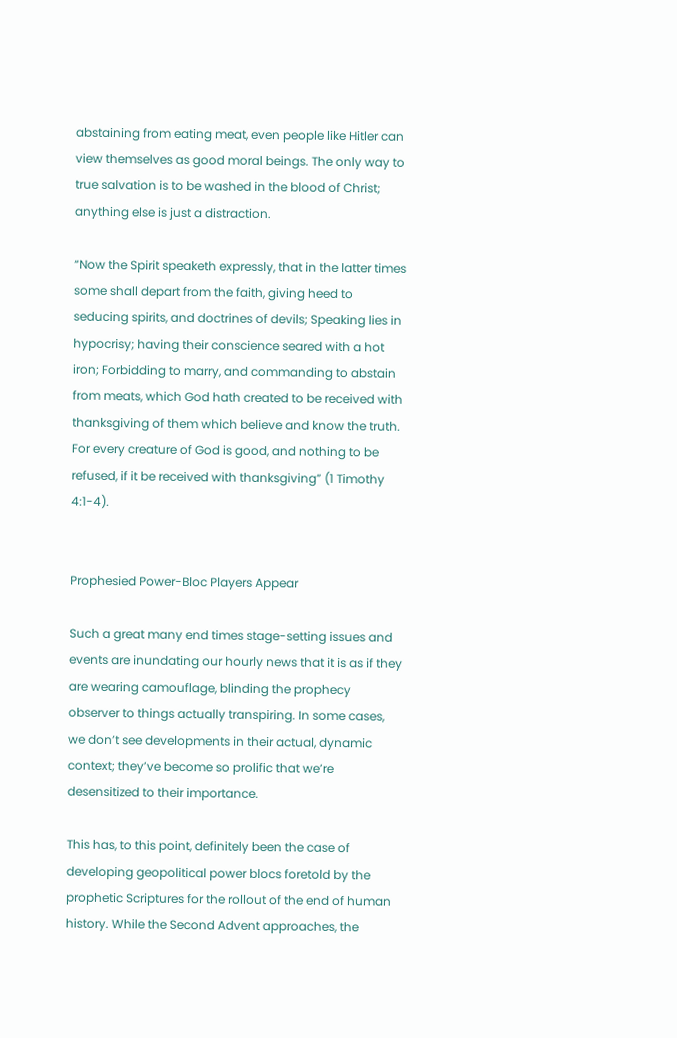abstaining from eating meat, even people like Hitler can view themselves as good moral beings. The only way to true salvation is to be washed in the blood of Christ; anything else is just a distraction.

“Now the Spirit speaketh expressly, that in the latter times some shall depart from the faith, giving heed to seducing spirits, and doctrines of devils; Speaking lies in hypocrisy; having their conscience seared with a hot iron; Forbidding to marry, and commanding to abstain from meats, which God hath created to be received with thanksgiving of them which believe and know the truth. For every creature of God is good, and nothing to be refused, if it be received with thanksgiving” (1 Timothy 4:1-4).


Prophesied Power-Bloc Players Appear

Such a great many end times stage-setting issues and events are inundating our hourly news that it is as if they are wearing camouflage, blinding the prophecy observer to things actually transpiring. In some cases, we don’t see developments in their actual, dynamic context; they’ve become so prolific that we’re desensitized to their importance.

This has, to this point, definitely been the case of developing geopolitical power blocs foretold by the prophetic Scriptures for the rollout of the end of human history. While the Second Advent approaches, the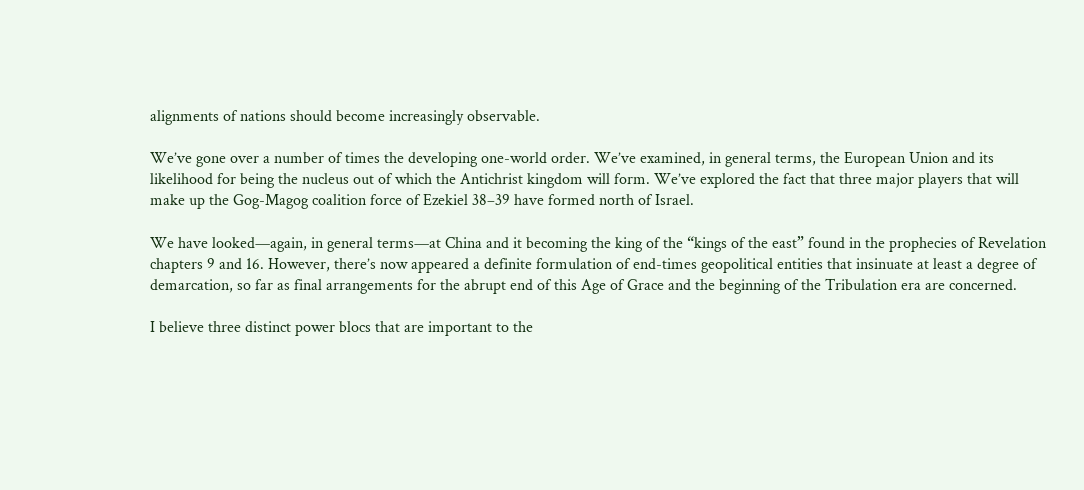alignments of nations should become increasingly observable.

We’ve gone over a number of times the developing one-world order. We’ve examined, in general terms, the European Union and its likelihood for being the nucleus out of which the Antichrist kingdom will form. We’ve explored the fact that three major players that will make up the Gog-Magog coalition force of Ezekiel 38–39 have formed north of Israel.

We have looked—again, in general terms—at China and it becoming the king of the “kings of the east” found in the prophecies of Revelation chapters 9 and 16. However, there’s now appeared a definite formulation of end-times geopolitical entities that insinuate at least a degree of demarcation, so far as final arrangements for the abrupt end of this Age of Grace and the beginning of the Tribulation era are concerned.

I believe three distinct power blocs that are important to the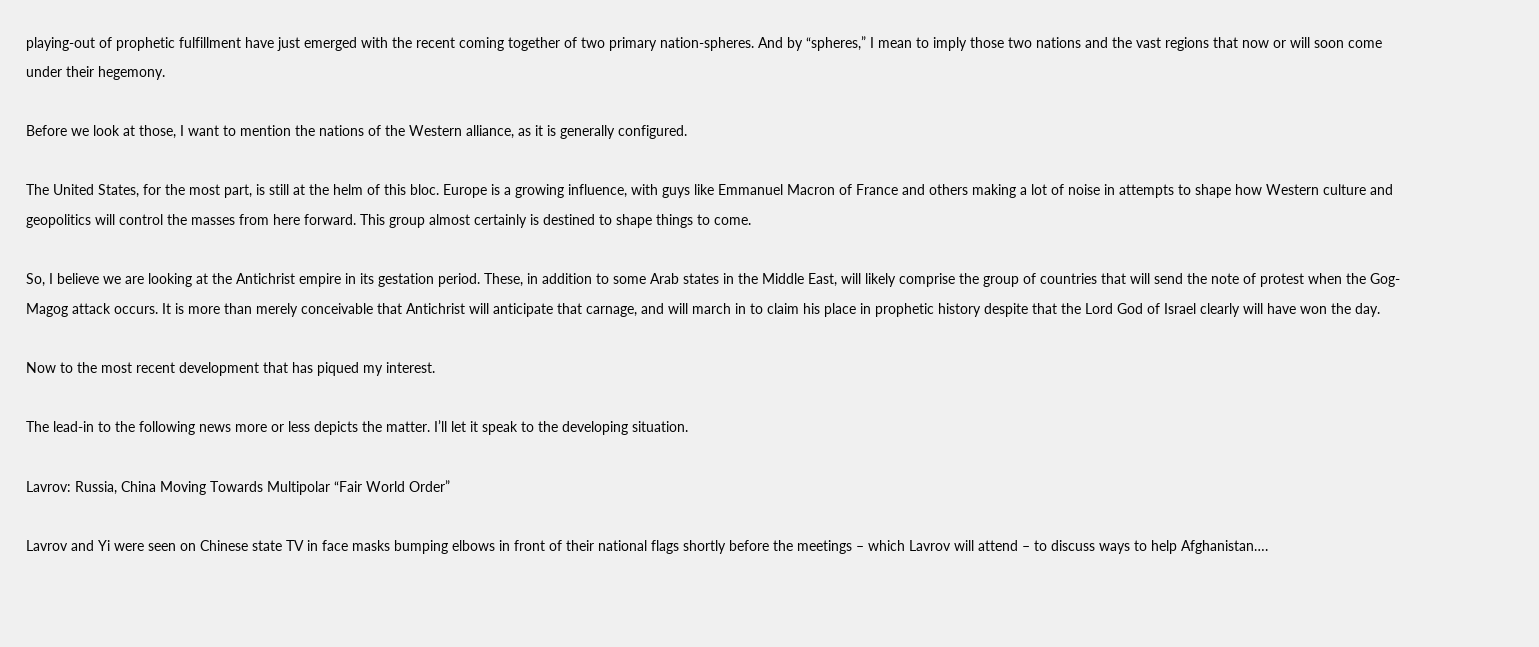playing-out of prophetic fulfillment have just emerged with the recent coming together of two primary nation-spheres. And by “spheres,” I mean to imply those two nations and the vast regions that now or will soon come under their hegemony.

Before we look at those, I want to mention the nations of the Western alliance, as it is generally configured.

The United States, for the most part, is still at the helm of this bloc. Europe is a growing influence, with guys like Emmanuel Macron of France and others making a lot of noise in attempts to shape how Western culture and geopolitics will control the masses from here forward. This group almost certainly is destined to shape things to come.

So, I believe we are looking at the Antichrist empire in its gestation period. These, in addition to some Arab states in the Middle East, will likely comprise the group of countries that will send the note of protest when the Gog-Magog attack occurs. It is more than merely conceivable that Antichrist will anticipate that carnage, and will march in to claim his place in prophetic history despite that the Lord God of Israel clearly will have won the day.

Now to the most recent development that has piqued my interest.

The lead-in to the following news more or less depicts the matter. I’ll let it speak to the developing situation.

Lavrov: Russia, China Moving Towards Multipolar “Fair World Order”

Lavrov and Yi were seen on Chinese state TV in face masks bumping elbows in front of their national flags shortly before the meetings – which Lavrov will attend – to discuss ways to help Afghanistan….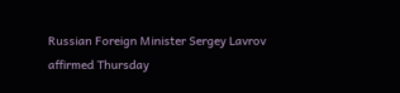Russian Foreign Minister Sergey Lavrov affirmed Thursday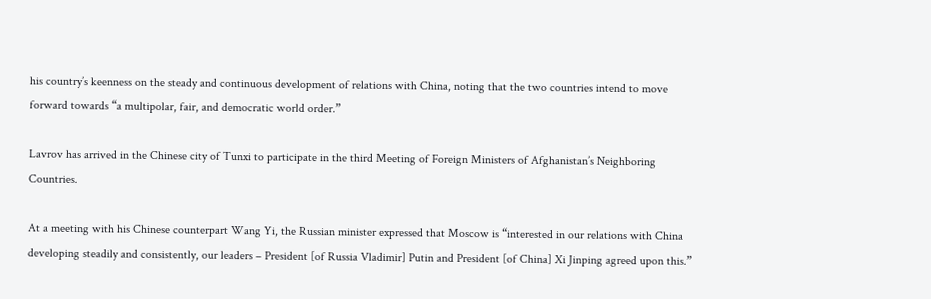his country’s keenness on the steady and continuous development of relations with China, noting that the two countries intend to move forward towards “a multipolar, fair, and democratic world order.”

Lavrov has arrived in the Chinese city of Tunxi to participate in the third Meeting of Foreign Ministers of Afghanistan’s Neighboring Countries.

At a meeting with his Chinese counterpart Wang Yi, the Russian minister expressed that Moscow is “interested in our relations with China developing steadily and consistently, our leaders – President [of Russia Vladimir] Putin and President [of China] Xi Jinping agreed upon this.”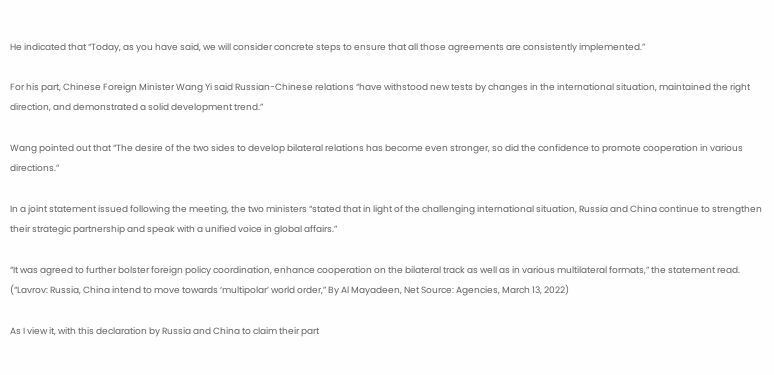He indicated that “Today, as you have said, we will consider concrete steps to ensure that all those agreements are consistently implemented.”

For his part, Chinese Foreign Minister Wang Yi said Russian-Chinese relations “have withstood new tests by changes in the international situation, maintained the right direction, and demonstrated a solid development trend.”

Wang pointed out that “The desire of the two sides to develop bilateral relations has become even stronger, so did the confidence to promote cooperation in various directions.”

In a joint statement issued following the meeting, the two ministers “stated that in light of the challenging international situation, Russia and China continue to strengthen their strategic partnership and speak with a unified voice in global affairs.”

“It was agreed to further bolster foreign policy coordination, enhance cooperation on the bilateral track as well as in various multilateral formats,” the statement read. (“Lavrov: Russia, China intend to move towards ‘multipolar’ world order,” By Al Mayadeen, Net Source: Agencies, March 13, 2022)

As I view it, with this declaration by Russia and China to claim their part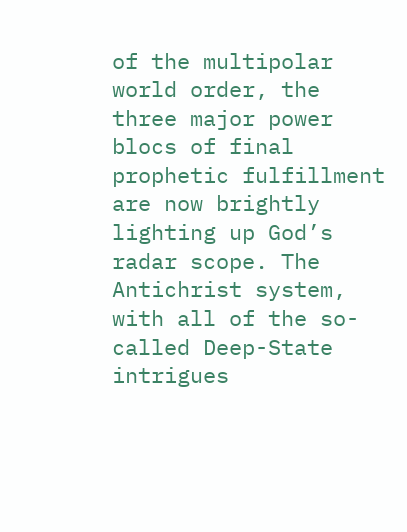of the multipolar world order, the three major power blocs of final prophetic fulfillment are now brightly lighting up God’s radar scope. The Antichrist system, with all of the so-called Deep-State intrigues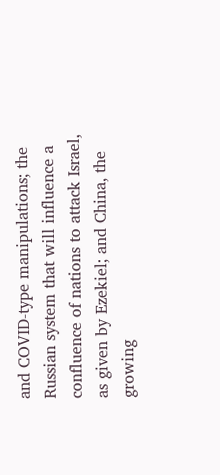and COVID-type manipulations; the Russian system that will influence a confluence of nations to attack Israel, as given by Ezekiel; and China, the growing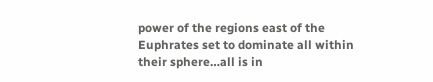power of the regions east of the Euphrates set to dominate all within their sphere…all is in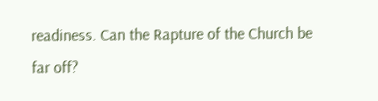readiness. Can the Rapture of the Church be far off?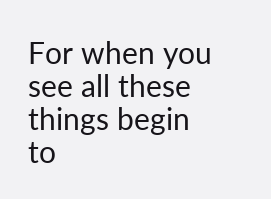For when you see all these things begin to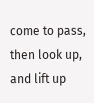come to pass, then look up, and lift up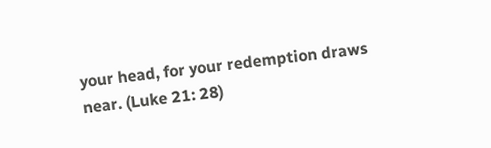your head, for your redemption draws near. (Luke 21: 28)